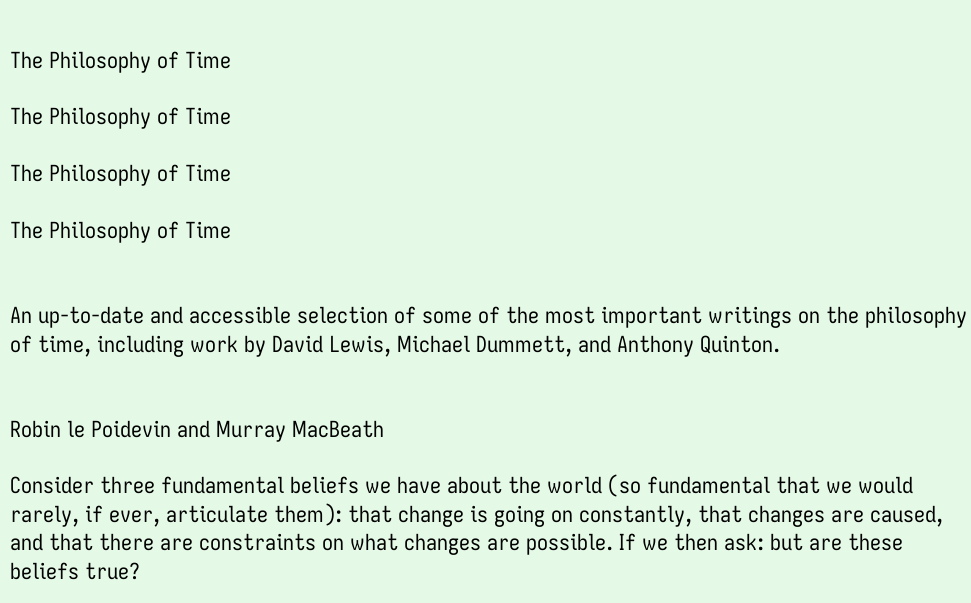The Philosophy of Time

The Philosophy of Time

The Philosophy of Time

The Philosophy of Time


An up-to-date and accessible selection of some of the most important writings on the philosophy of time, including work by David Lewis, Michael Dummett, and Anthony Quinton.


Robin le Poidevin and Murray MacBeath

Consider three fundamental beliefs we have about the world (so fundamental that we would rarely, if ever, articulate them): that change is going on constantly, that changes are caused, and that there are constraints on what changes are possible. If we then ask: but are these beliefs true?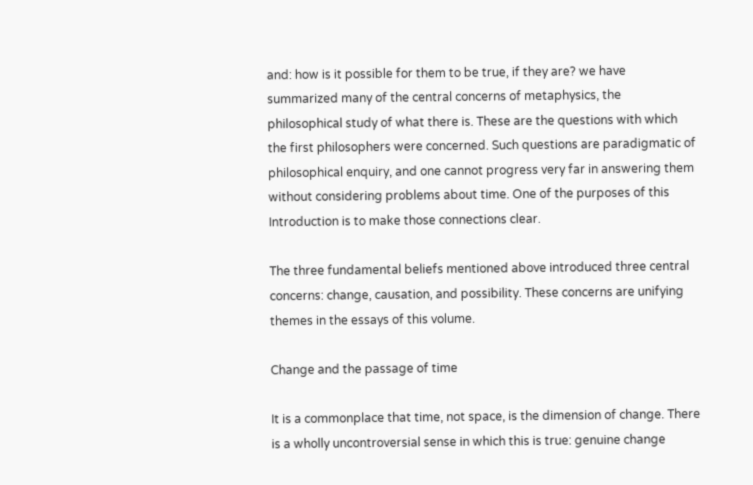and: how is it possible for them to be true, if they are? we have summarized many of the central concerns of metaphysics, the philosophical study of what there is. These are the questions with which the first philosophers were concerned. Such questions are paradigmatic of philosophical enquiry, and one cannot progress very far in answering them without considering problems about time. One of the purposes of this Introduction is to make those connections clear.

The three fundamental beliefs mentioned above introduced three central concerns: change, causation, and possibility. These concerns are unifying themes in the essays of this volume.

Change and the passage of time

It is a commonplace that time, not space, is the dimension of change. There is a wholly uncontroversial sense in which this is true: genuine change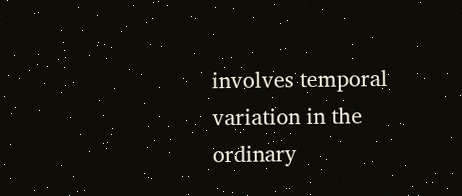involves temporal variation in the ordinary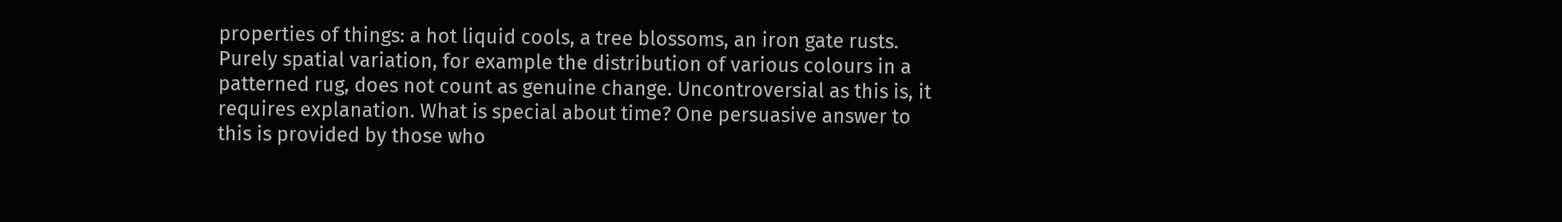properties of things: a hot liquid cools, a tree blossoms, an iron gate rusts. Purely spatial variation, for example the distribution of various colours in a patterned rug, does not count as genuine change. Uncontroversial as this is, it requires explanation. What is special about time? One persuasive answer to this is provided by those who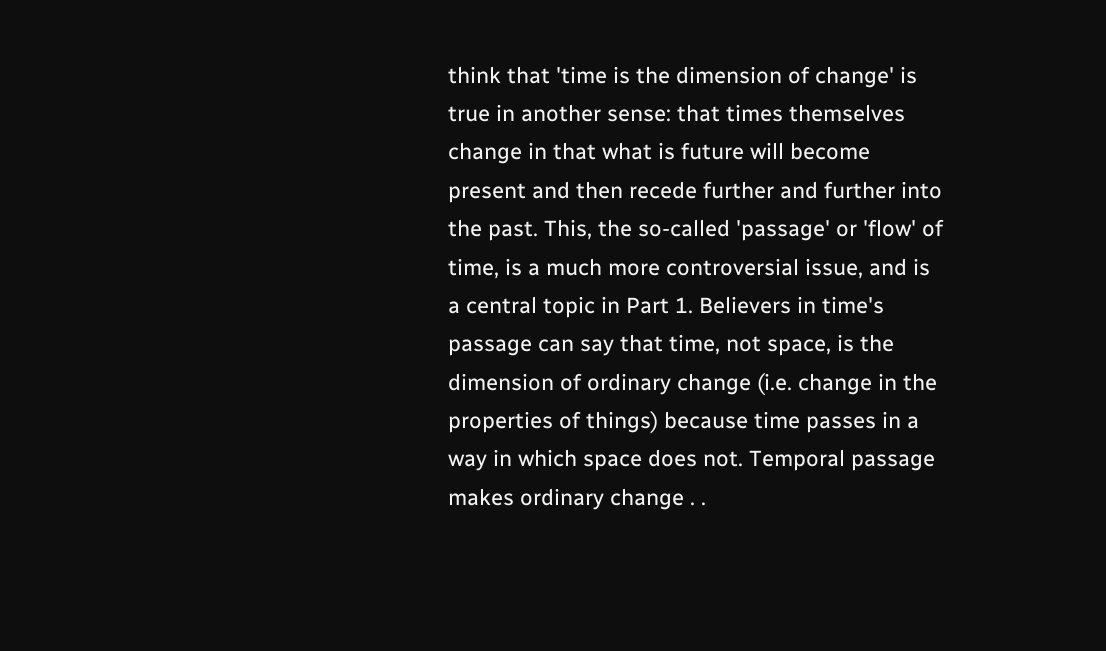think that 'time is the dimension of change' is true in another sense: that times themselves change in that what is future will become present and then recede further and further into the past. This, the so-called 'passage' or 'flow' of time, is a much more controversial issue, and is a central topic in Part 1. Believers in time's passage can say that time, not space, is the dimension of ordinary change (i.e. change in the properties of things) because time passes in a way in which space does not. Temporal passage makes ordinary change . .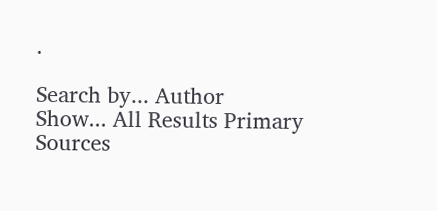.

Search by... Author
Show... All Results Primary Sources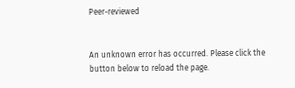Peer-reviewed


An unknown error has occurred. Please click the button below to reload the page.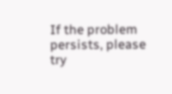If the problem persists, please try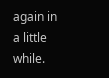again in a little while.